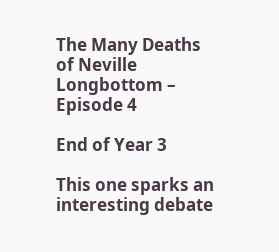The Many Deaths of Neville Longbottom – Episode 4

End of Year 3

This one sparks an interesting debate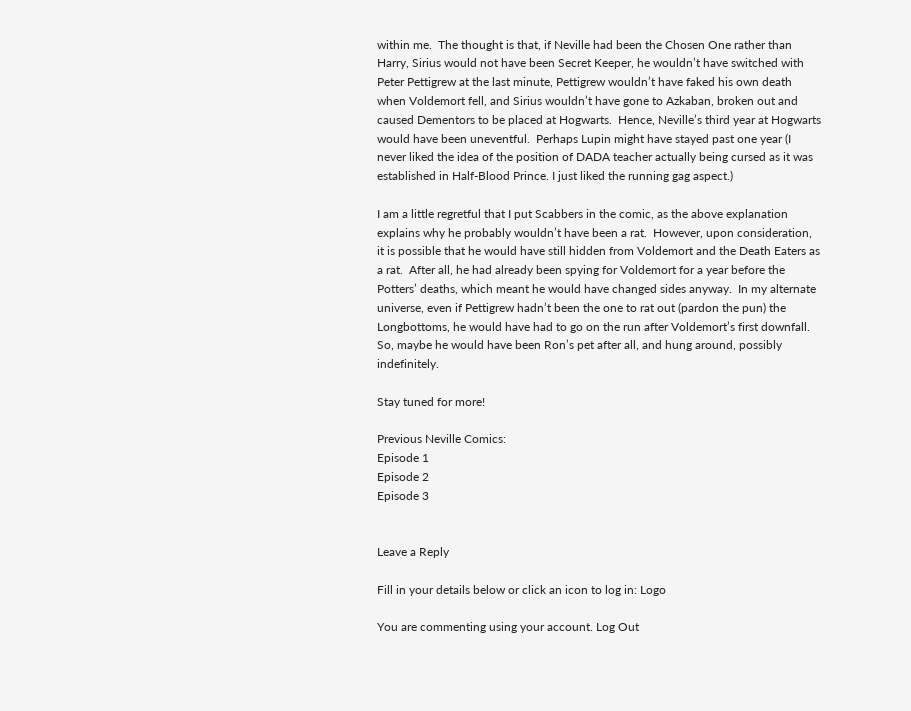within me.  The thought is that, if Neville had been the Chosen One rather than Harry, Sirius would not have been Secret Keeper, he wouldn’t have switched with Peter Pettigrew at the last minute, Pettigrew wouldn’t have faked his own death when Voldemort fell, and Sirius wouldn’t have gone to Azkaban, broken out and caused Dementors to be placed at Hogwarts.  Hence, Neville’s third year at Hogwarts would have been uneventful.  Perhaps Lupin might have stayed past one year (I never liked the idea of the position of DADA teacher actually being cursed as it was established in Half-Blood Prince. I just liked the running gag aspect.)

I am a little regretful that I put Scabbers in the comic, as the above explanation explains why he probably wouldn’t have been a rat.  However, upon consideration, it is possible that he would have still hidden from Voldemort and the Death Eaters as a rat.  After all, he had already been spying for Voldemort for a year before the Potters’ deaths, which meant he would have changed sides anyway.  In my alternate universe, even if Pettigrew hadn’t been the one to rat out (pardon the pun) the Longbottoms, he would have had to go on the run after Voldemort’s first downfall.  So, maybe he would have been Ron’s pet after all, and hung around, possibly indefinitely.

Stay tuned for more!

Previous Neville Comics:
Episode 1
Episode 2
Episode 3


Leave a Reply

Fill in your details below or click an icon to log in: Logo

You are commenting using your account. Log Out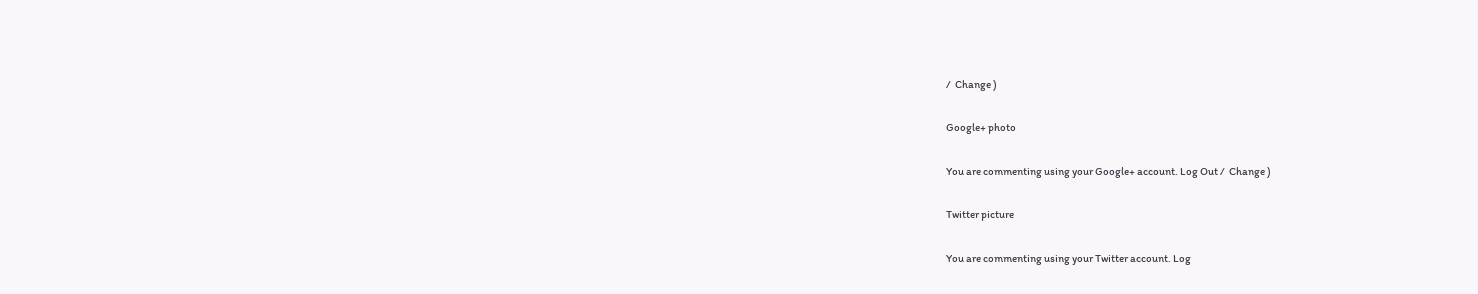/  Change )

Google+ photo

You are commenting using your Google+ account. Log Out /  Change )

Twitter picture

You are commenting using your Twitter account. Log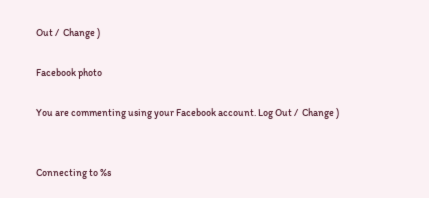Out /  Change )

Facebook photo

You are commenting using your Facebook account. Log Out /  Change )


Connecting to %s